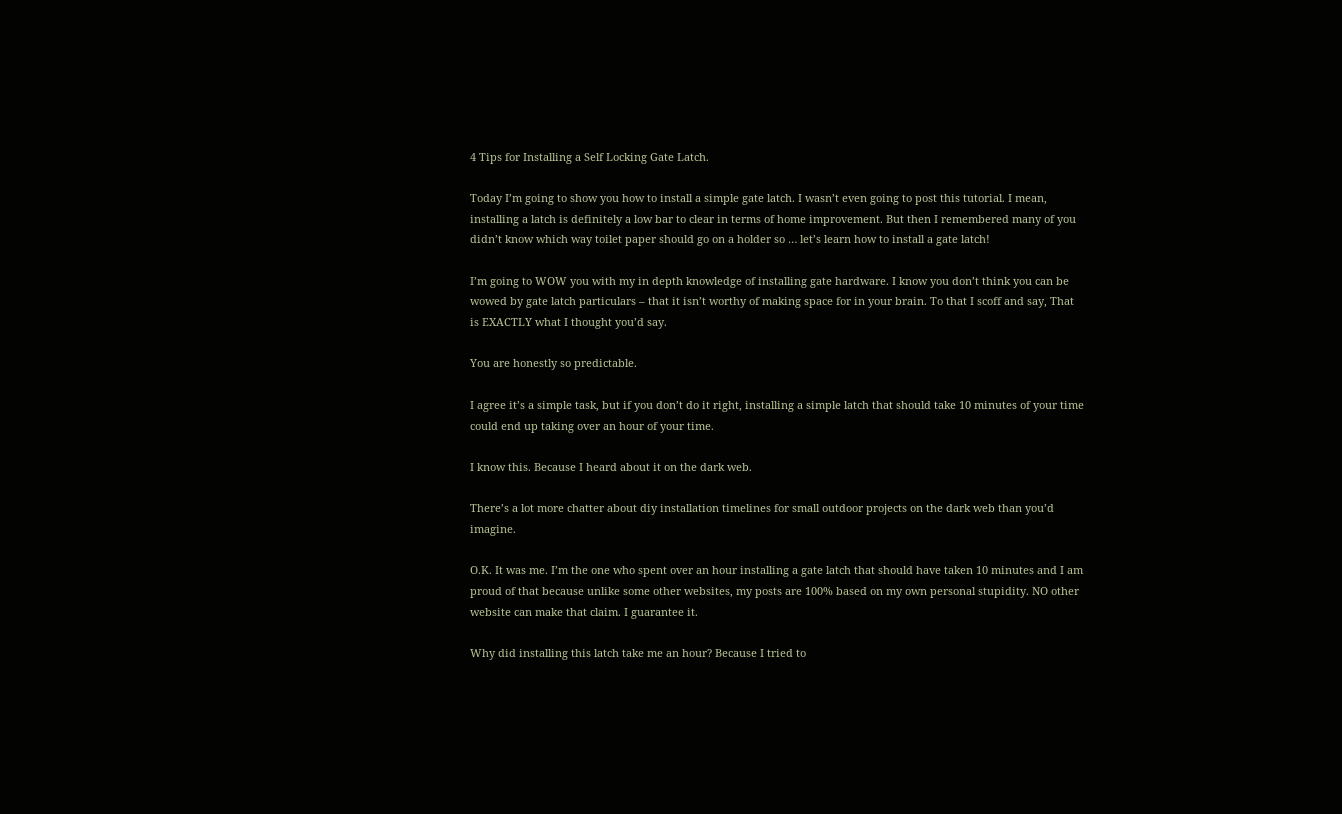4 Tips for Installing a Self Locking Gate Latch.

Today I’m going to show you how to install a simple gate latch. I wasn’t even going to post this tutorial. I mean, installing a latch is definitely a low bar to clear in terms of home improvement. But then I remembered many of you didn’t know which way toilet paper should go on a holder so … let’s learn how to install a gate latch!

I’m going to WOW you with my in depth knowledge of installing gate hardware. I know you don’t think you can be wowed by gate latch particulars – that it isn’t worthy of making space for in your brain. To that I scoff and say, That is EXACTLY what I thought you’d say.

You are honestly so predictable.

I agree it’s a simple task, but if you don’t do it right, installing a simple latch that should take 10 minutes of your time could end up taking over an hour of your time.

I know this. Because I heard about it on the dark web.

There’s a lot more chatter about diy installation timelines for small outdoor projects on the dark web than you’d imagine.

O.K. It was me. I’m the one who spent over an hour installing a gate latch that should have taken 10 minutes and I am proud of that because unlike some other websites, my posts are 100% based on my own personal stupidity. NO other website can make that claim. I guarantee it.

Why did installing this latch take me an hour? Because I tried to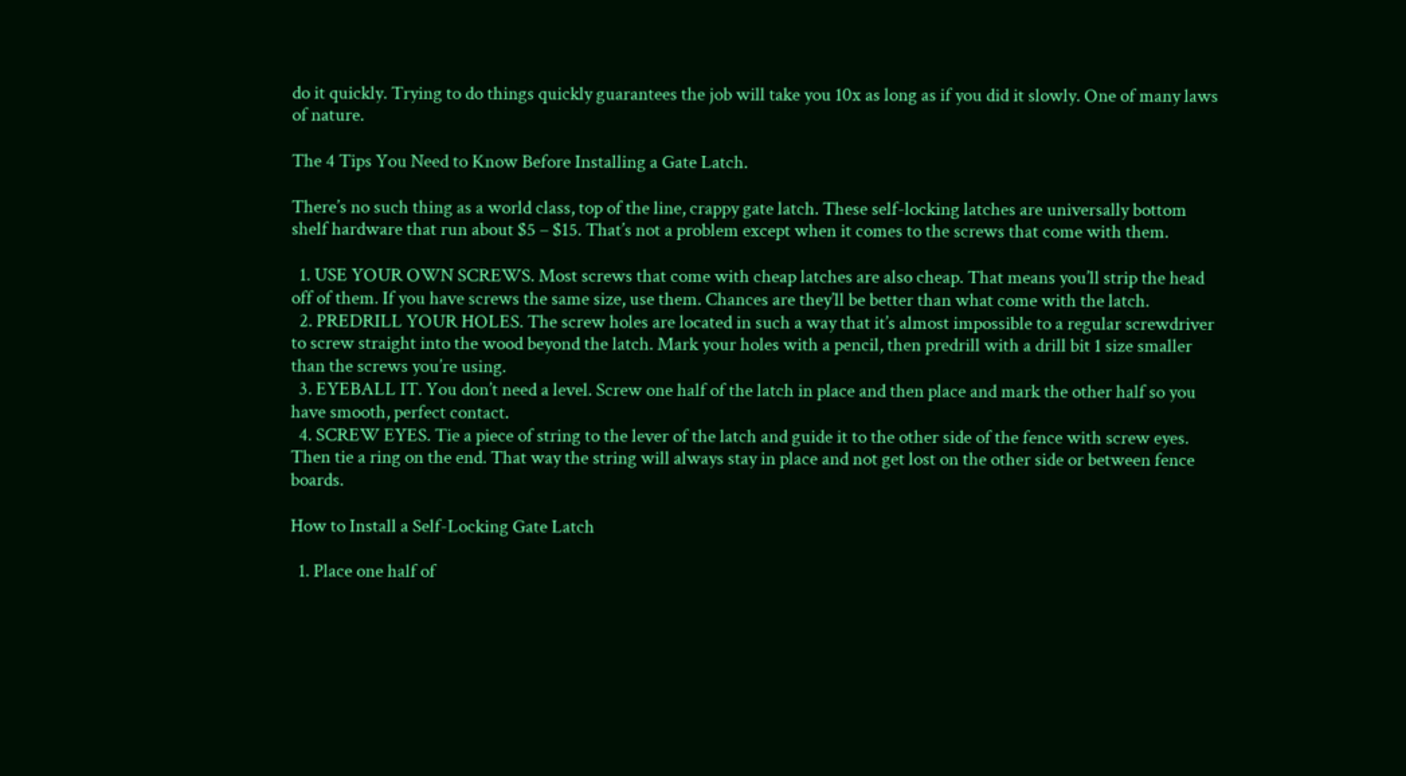do it quickly. Trying to do things quickly guarantees the job will take you 10x as long as if you did it slowly. One of many laws of nature.

The 4 Tips You Need to Know Before Installing a Gate Latch.

There’s no such thing as a world class, top of the line, crappy gate latch. These self-locking latches are universally bottom shelf hardware that run about $5 – $15. That’s not a problem except when it comes to the screws that come with them.

  1. USE YOUR OWN SCREWS. Most screws that come with cheap latches are also cheap. That means you’ll strip the head off of them. If you have screws the same size, use them. Chances are they’ll be better than what come with the latch.
  2. PREDRILL YOUR HOLES. The screw holes are located in such a way that it’s almost impossible to a regular screwdriver to screw straight into the wood beyond the latch. Mark your holes with a pencil, then predrill with a drill bit 1 size smaller than the screws you’re using.
  3. EYEBALL IT. You don’t need a level. Screw one half of the latch in place and then place and mark the other half so you have smooth, perfect contact.
  4. SCREW EYES. Tie a piece of string to the lever of the latch and guide it to the other side of the fence with screw eyes. Then tie a ring on the end. That way the string will always stay in place and not get lost on the other side or between fence boards.

How to Install a Self-Locking Gate Latch

  1. Place one half of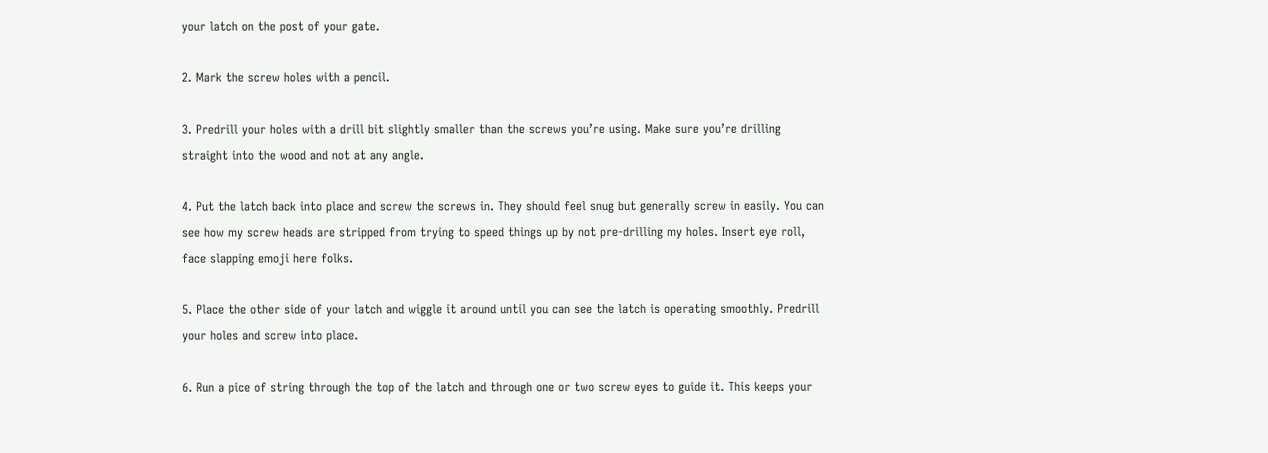your latch on the post of your gate.

2. Mark the screw holes with a pencil.

3. Predrill your holes with a drill bit slightly smaller than the screws you’re using. Make sure you’re drilling straight into the wood and not at any angle.

4. Put the latch back into place and screw the screws in. They should feel snug but generally screw in easily. You can see how my screw heads are stripped from trying to speed things up by not pre-drilling my holes. Insert eye roll, face slapping emoji here folks.

5. Place the other side of your latch and wiggle it around until you can see the latch is operating smoothly. Predrill your holes and screw into place.

6. Run a pice of string through the top of the latch and through one or two screw eyes to guide it. This keeps your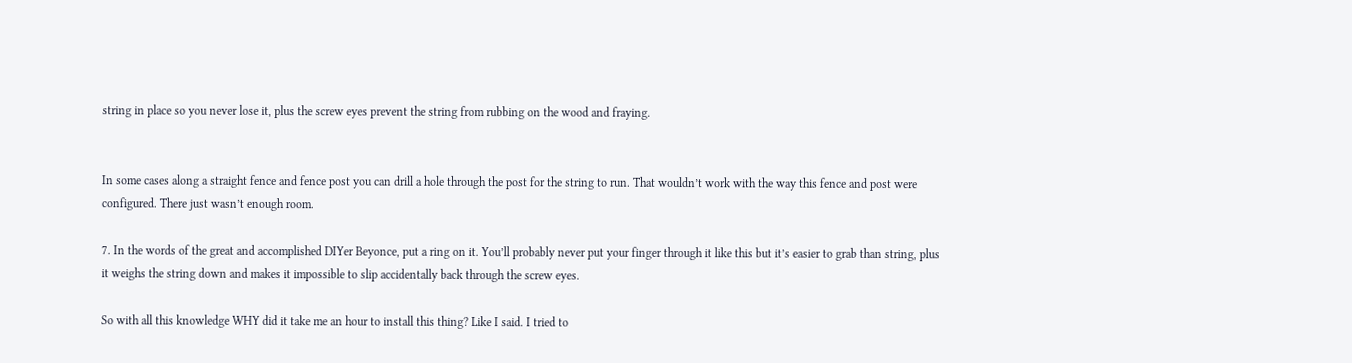string in place so you never lose it, plus the screw eyes prevent the string from rubbing on the wood and fraying.


In some cases along a straight fence and fence post you can drill a hole through the post for the string to run. That wouldn’t work with the way this fence and post were configured. There just wasn’t enough room.

7. In the words of the great and accomplished DIYer Beyonce, put a ring on it. You’ll probably never put your finger through it like this but it’s easier to grab than string, plus it weighs the string down and makes it impossible to slip accidentally back through the screw eyes.

So with all this knowledge WHY did it take me an hour to install this thing? Like I said. I tried to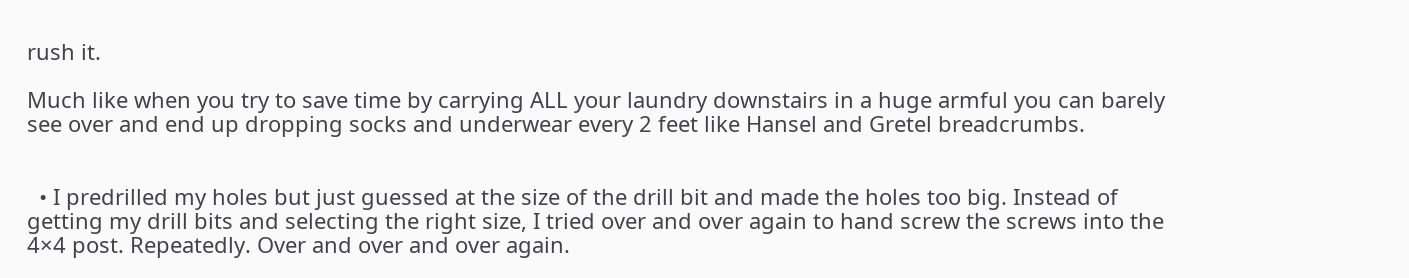rush it.

Much like when you try to save time by carrying ALL your laundry downstairs in a huge armful you can barely see over and end up dropping socks and underwear every 2 feet like Hansel and Gretel breadcrumbs.


  • I predrilled my holes but just guessed at the size of the drill bit and made the holes too big. Instead of getting my drill bits and selecting the right size, I tried over and over again to hand screw the screws into the 4×4 post. Repeatedly. Over and over and over again.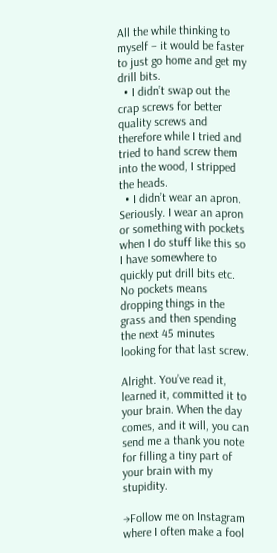All the while thinking to myself – it would be faster to just go home and get my drill bits.
  • I didn’t swap out the crap screws for better quality screws and therefore while I tried and tried to hand screw them into the wood, I stripped the heads.
  • I didn’t wear an apron. Seriously. I wear an apron or something with pockets when I do stuff like this so I have somewhere to quickly put drill bits etc. No pockets means dropping things in the grass and then spending the next 45 minutes looking for that last screw.

Alright. You’ve read it, learned it, committed it to your brain. When the day comes, and it will, you can send me a thank you note for filling a tiny part of your brain with my stupidity.

→Follow me on Instagram where I often make a fool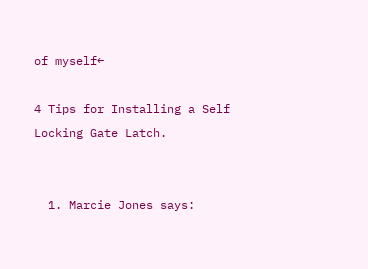of myself←

4 Tips for Installing a Self Locking Gate Latch.


  1. Marcie Jones says: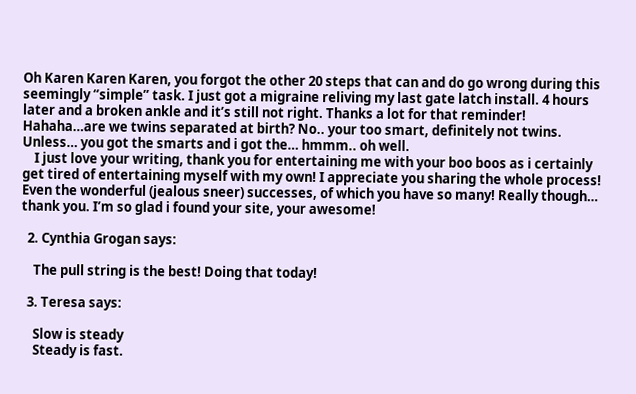Oh Karen Karen Karen, you forgot the other 20 steps that can and do go wrong during this seemingly “simple” task. I just got a migraine reliving my last gate latch install. 4 hours later and a broken ankle and it’s still not right. Thanks a lot for that reminder! Hahaha…are we twins separated at birth? No.. your too smart, definitely not twins. Unless… you got the smarts and i got the… hmmm.. oh well.
    I just love your writing, thank you for entertaining me with your boo boos as i certainly get tired of entertaining myself with my own! I appreciate you sharing the whole process! Even the wonderful (jealous sneer) successes, of which you have so many! Really though… thank you. I’m so glad i found your site, your awesome!

  2. Cynthia Grogan says:

    The pull string is the best! Doing that today!

  3. Teresa says:

    Slow is steady
    Steady is fast.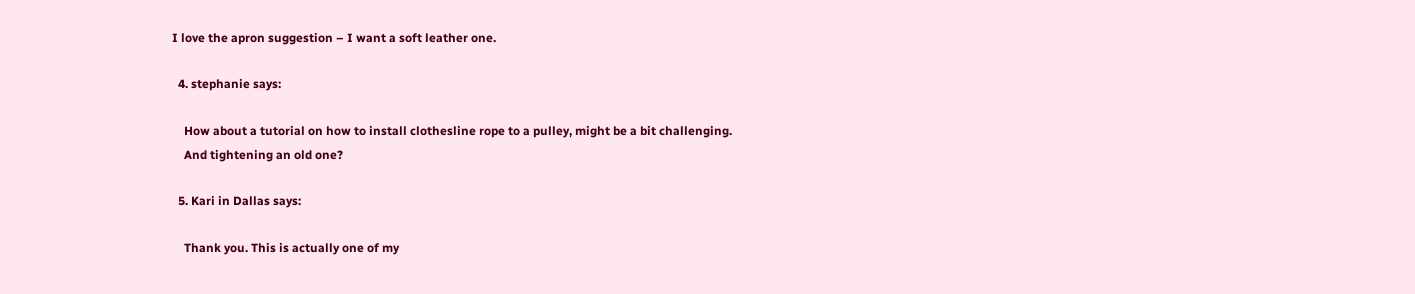I love the apron suggestion – I want a soft leather one.

  4. stephanie says:

    How about a tutorial on how to install clothesline rope to a pulley, might be a bit challenging.
    And tightening an old one?

  5. Kari in Dallas says:

    Thank you. This is actually one of my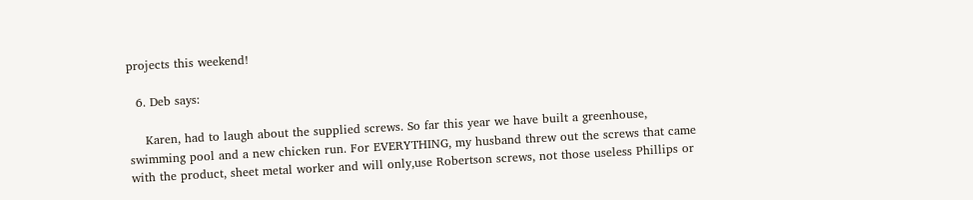projects this weekend!

  6. Deb says:

    Karen, had to laugh about the supplied screws. So far this year we have built a greenhouse, swimming pool and a new chicken run. For EVERYTHING, my husband threw out the screws that came with the product, sheet metal worker and will only,use Robertson screws, not those useless Phillips or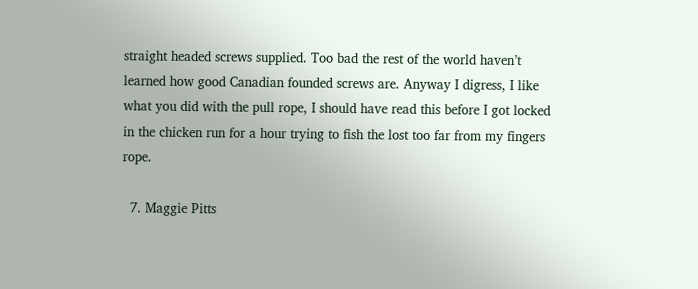straight headed screws supplied. Too bad the rest of the world haven’t learned how good Canadian founded screws are. Anyway I digress, I like what you did with the pull rope, I should have read this before I got locked in the chicken run for a hour trying to fish the lost too far from my fingers rope.

  7. Maggie Pitts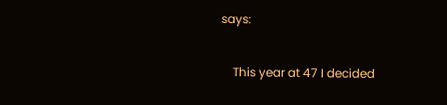says:

    This year at 47 I decided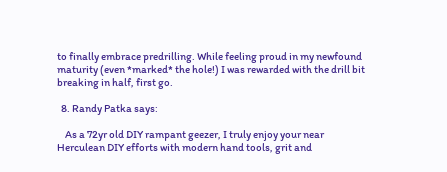to finally embrace predrilling. While feeling proud in my newfound maturity (even *marked* the hole!) I was rewarded with the drill bit breaking in half, first go.

  8. Randy Patka says:

    As a 72yr old DIY rampant geezer, I truly enjoy your near Herculean DIY efforts with modern hand tools, grit and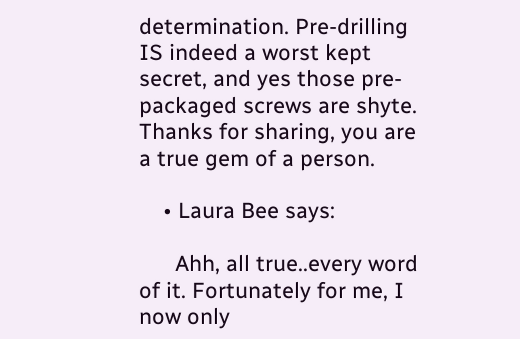determination. Pre-drilling IS indeed a worst kept secret, and yes those pre-packaged screws are shyte. Thanks for sharing, you are a true gem of a person.

    • Laura Bee says:

      Ahh, all true..every word of it. Fortunately for me, I now only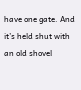have one gate. And it’s held shut with an old shovel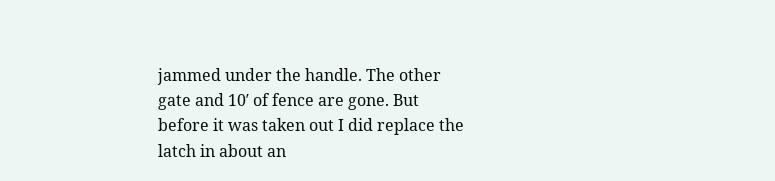jammed under the handle. The other gate and 10′ of fence are gone. But before it was taken out I did replace the latch in about an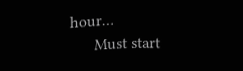hour…
      Must start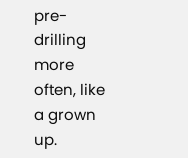pre-drilling more often, like a grown up.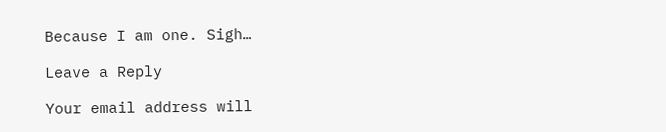Because I am one. Sigh…

Leave a Reply

Your email address will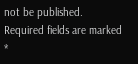not be published. Required fields are marked *